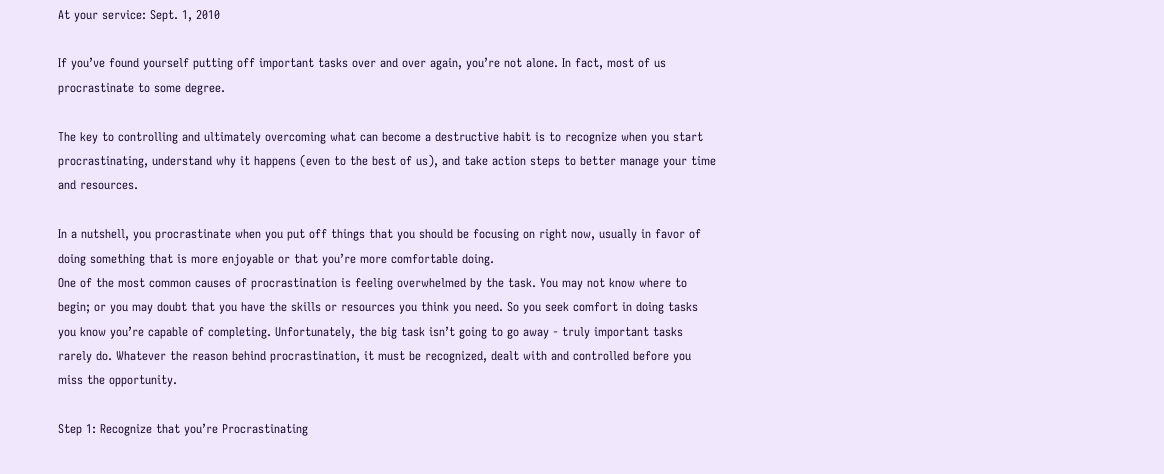At your service: Sept. 1, 2010

If you’ve found yourself putting off important tasks over and over again, you’re not alone. In fact, most of us procrastinate to some degree.

The key to controlling and ultimately overcoming what can become a destructive habit is to recognize when you start procrastinating, understand why it happens (even to the best of us), and take action steps to better manage your time and resources.

In a nutshell, you procrastinate when you put off things that you should be focusing on right now, usually in favor of doing something that is more enjoyable or that you’re more comfortable doing.
One of the most common causes of procrastination is feeling overwhelmed by the task. You may not know where to begin; or you may doubt that you have the skills or resources you think you need. So you seek comfort in doing tasks you know you’re capable of completing. Unfortunately, the big task isn’t going to go away - truly important tasks rarely do. Whatever the reason behind procrastination, it must be recognized, dealt with and controlled before you miss the opportunity.

Step 1: Recognize that you’re Procrastinating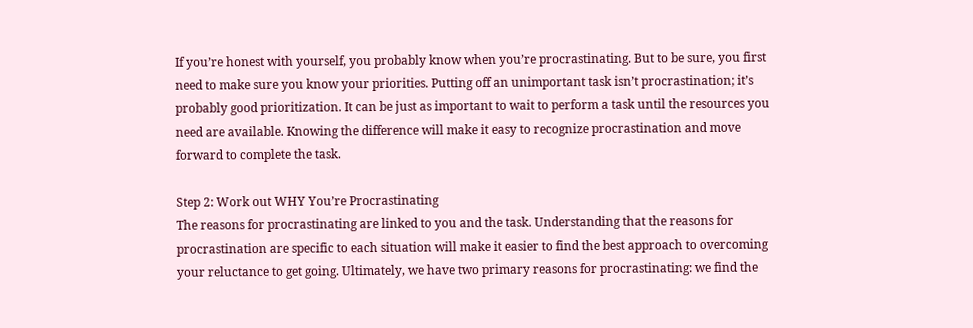If you’re honest with yourself, you probably know when you’re procrastinating. But to be sure, you first need to make sure you know your priorities. Putting off an unimportant task isn’t procrastination; it’s probably good prioritization. It can be just as important to wait to perform a task until the resources you need are available. Knowing the difference will make it easy to recognize procrastination and move forward to complete the task.

Step 2: Work out WHY You’re Procrastinating
The reasons for procrastinating are linked to you and the task. Understanding that the reasons for procrastination are specific to each situation will make it easier to find the best approach to overcoming your reluctance to get going. Ultimately, we have two primary reasons for procrastinating: we find the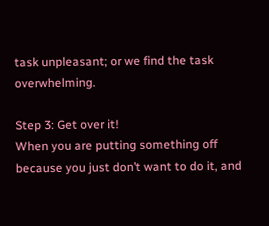task unpleasant; or we find the task overwhelming.

Step 3: Get over it!
When you are putting something off because you just don’t want to do it, and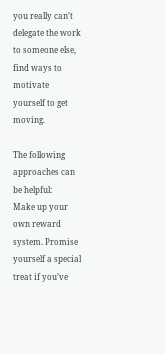you really can’t delegate the work to someone else, find ways to motivate yourself to get moving.

The following approaches can be helpful:
Make up your own reward system. Promise yourself a special treat if you’ve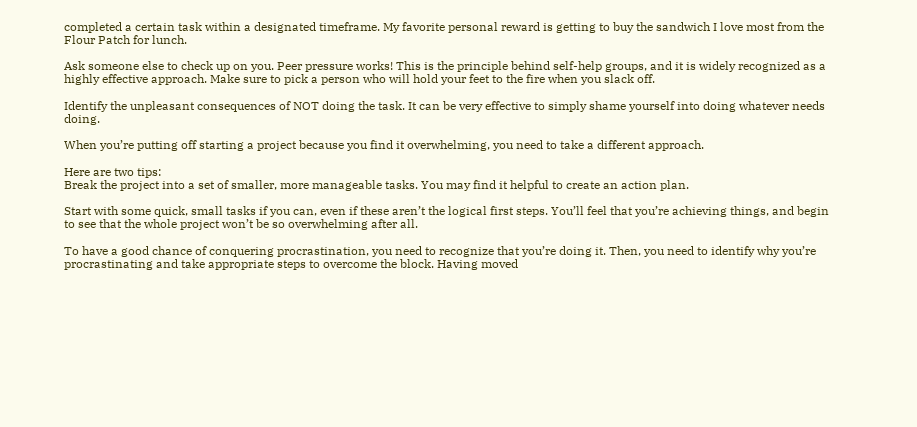completed a certain task within a designated timeframe. My favorite personal reward is getting to buy the sandwich I love most from the Flour Patch for lunch.

Ask someone else to check up on you. Peer pressure works! This is the principle behind self-help groups, and it is widely recognized as a highly effective approach. Make sure to pick a person who will hold your feet to the fire when you slack off.

Identify the unpleasant consequences of NOT doing the task. It can be very effective to simply shame yourself into doing whatever needs doing.

When you’re putting off starting a project because you find it overwhelming, you need to take a different approach.

Here are two tips:
Break the project into a set of smaller, more manageable tasks. You may find it helpful to create an action plan.

Start with some quick, small tasks if you can, even if these aren’t the logical first steps. You’ll feel that you’re achieving things, and begin to see that the whole project won’t be so overwhelming after all.

To have a good chance of conquering procrastination, you need to recognize that you’re doing it. Then, you need to identify why you’re procrastinating and take appropriate steps to overcome the block. Having moved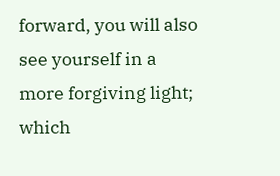forward, you will also see yourself in a more forgiving light; which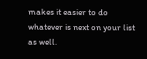makes it easier to do whatever is next on your list as well.